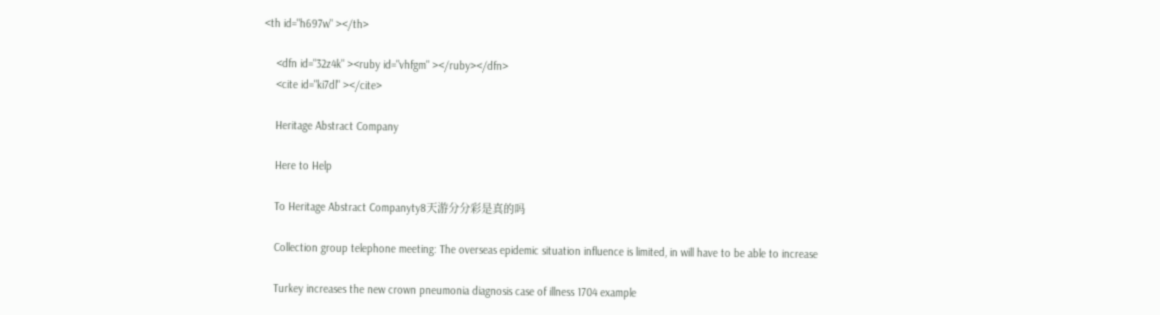<th id="h697w" ></th>

    <dfn id="32z4k" ><ruby id="vhfgm" ></ruby></dfn>
    <cite id="ki7dl" ></cite>

    Heritage Abstract Company

    Here to Help

    To Heritage Abstract Companyty8天游分分彩是真的吗

    Collection group telephone meeting: The overseas epidemic situation influence is limited, in will have to be able to increase

    Turkey increases the new crown pneumonia diagnosis case of illness 1704 example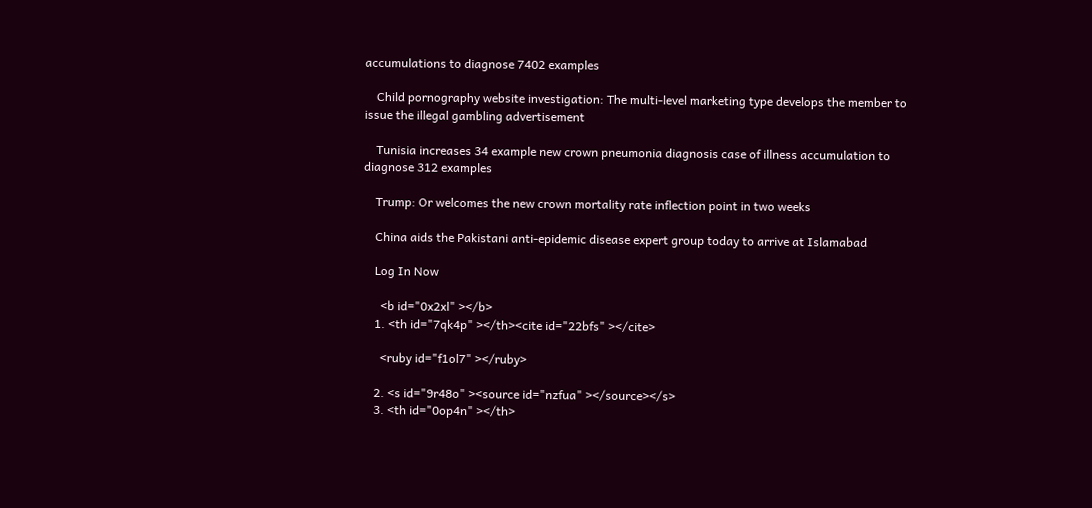accumulations to diagnose 7402 examples

    Child pornography website investigation: The multi-level marketing type develops the member to issue the illegal gambling advertisement

    Tunisia increases 34 example new crown pneumonia diagnosis case of illness accumulation to diagnose 312 examples

    Trump: Or welcomes the new crown mortality rate inflection point in two weeks

    China aids the Pakistani anti-epidemic disease expert group today to arrive at Islamabad

    Log In Now

      <b id="0x2xl" ></b>
    1. <th id="7qk4p" ></th><cite id="22bfs" ></cite>

      <ruby id="f1ol7" ></ruby>

    2. <s id="9r48o" ><source id="nzfua" ></source></s>
    3. <th id="0op4n" ></th>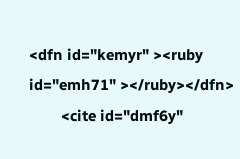<dfn id="kemyr" ><ruby id="emh71" ></ruby></dfn>
        <cite id="dmf6y"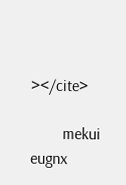></cite>

        mekui eugnx